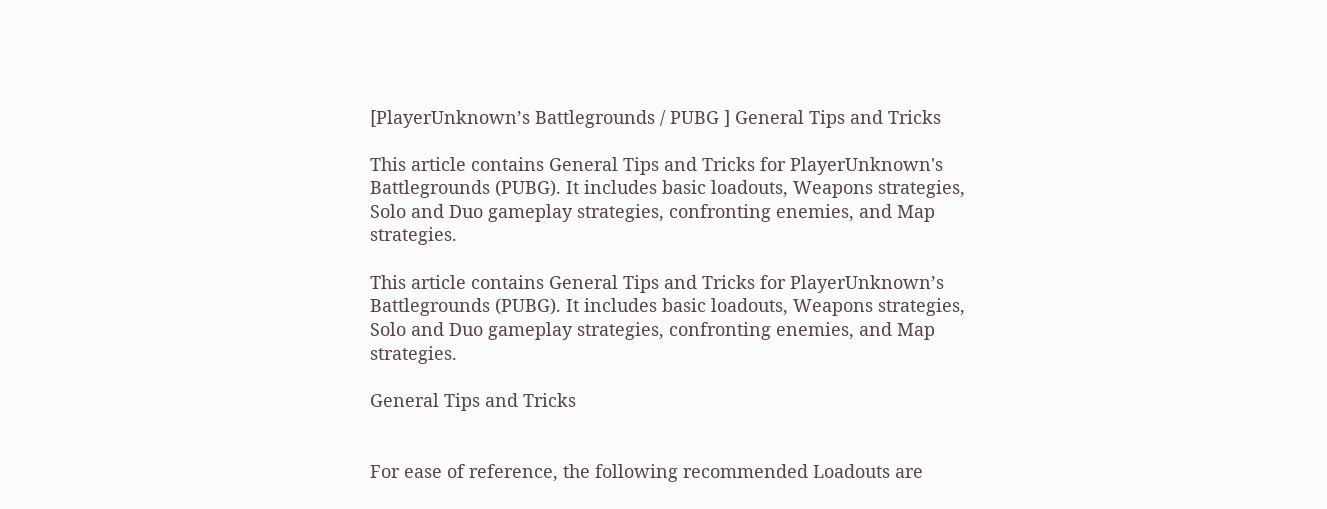[PlayerUnknown’s Battlegrounds / PUBG ] General Tips and Tricks

This article contains General Tips and Tricks for PlayerUnknown's Battlegrounds (PUBG). It includes basic loadouts, Weapons strategies, Solo and Duo gameplay strategies, confronting enemies, and Map strategies.

This article contains General Tips and Tricks for PlayerUnknown’s Battlegrounds (PUBG). It includes basic loadouts, Weapons strategies, Solo and Duo gameplay strategies, confronting enemies, and Map strategies.

General Tips and Tricks


For ease of reference, the following recommended Loadouts are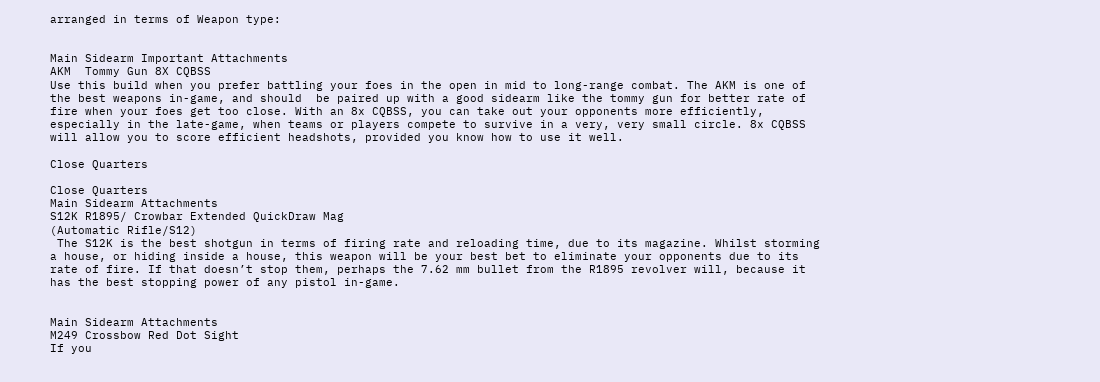arranged in terms of Weapon type:


Main Sidearm Important Attachments
AKM  Tommy Gun 8X CQBSS
Use this build when you prefer battling your foes in the open in mid to long-range combat. The AKM is one of the best weapons in-game, and should  be paired up with a good sidearm like the tommy gun for better rate of fire when your foes get too close. With an 8x CQBSS, you can take out your opponents more efficiently, especially in the late-game, when teams or players compete to survive in a very, very small circle. 8x CQBSS will allow you to score efficient headshots, provided you know how to use it well.

Close Quarters

Close Quarters
Main Sidearm Attachments
S12K R1895/ Crowbar Extended QuickDraw Mag
(Automatic Rifle/S12)
 The S12K is the best shotgun in terms of firing rate and reloading time, due to its magazine. Whilst storming a house, or hiding inside a house, this weapon will be your best bet to eliminate your opponents due to its rate of fire. If that doesn’t stop them, perhaps the 7.62 mm bullet from the R1895 revolver will, because it has the best stopping power of any pistol in-game.


Main Sidearm Attachments
M249 Crossbow Red Dot Sight
If you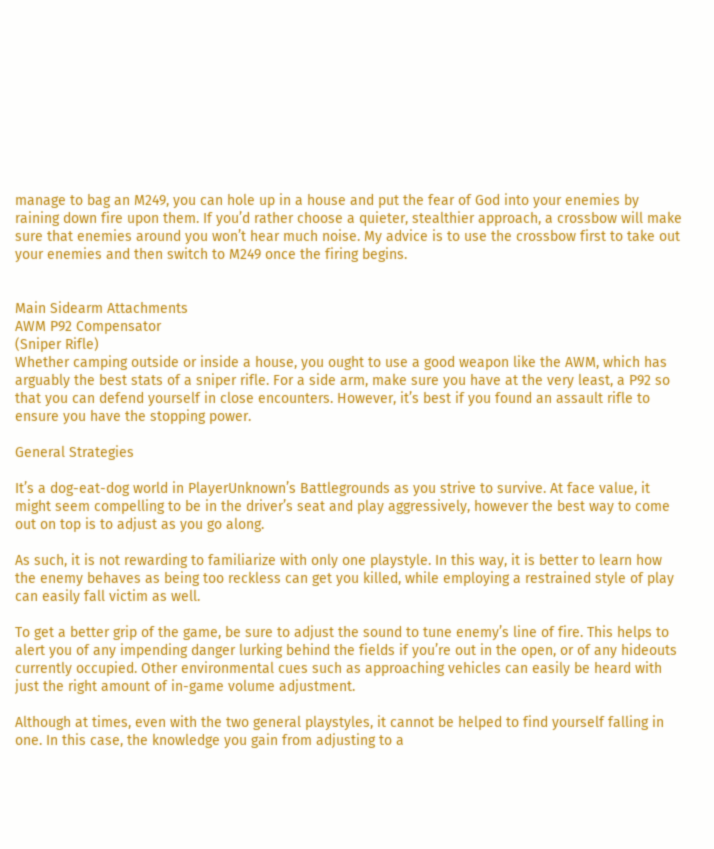manage to bag an M249, you can hole up in a house and put the fear of God into your enemies by raining down fire upon them. If you’d rather choose a quieter, stealthier approach, a crossbow will make sure that enemies around you won’t hear much noise. My advice is to use the crossbow first to take out your enemies and then switch to M249 once the firing begins.


Main Sidearm Attachments
AWM P92 Compensator
(Sniper Rifle)
Whether camping outside or inside a house, you ought to use a good weapon like the AWM, which has arguably the best stats of a sniper rifle. For a side arm, make sure you have at the very least, a P92 so that you can defend yourself in close encounters. However, it’s best if you found an assault rifle to ensure you have the stopping power.

General Strategies

It’s a dog-eat-dog world in PlayerUnknown’s Battlegrounds as you strive to survive. At face value, it might seem compelling to be in the driver’s seat and play aggressively, however the best way to come out on top is to adjust as you go along.

As such, it is not rewarding to familiarize with only one playstyle. In this way, it is better to learn how the enemy behaves as being too reckless can get you killed, while employing a restrained style of play can easily fall victim as well.

To get a better grip of the game, be sure to adjust the sound to tune enemy’s line of fire. This helps to alert you of any impending danger lurking behind the fields if you’re out in the open, or of any hideouts currently occupied. Other environmental cues such as approaching vehicles can easily be heard with just the right amount of in-game volume adjustment.

Although at times, even with the two general playstyles, it cannot be helped to find yourself falling in one. In this case, the knowledge you gain from adjusting to a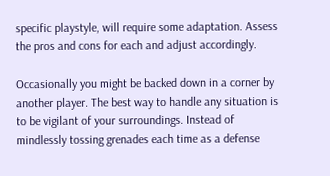specific playstyle, will require some adaptation. Assess the pros and cons for each and adjust accordingly.

Occasionally you might be backed down in a corner by another player. The best way to handle any situation is to be vigilant of your surroundings. Instead of mindlessly tossing grenades each time as a defense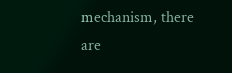mechanism, there are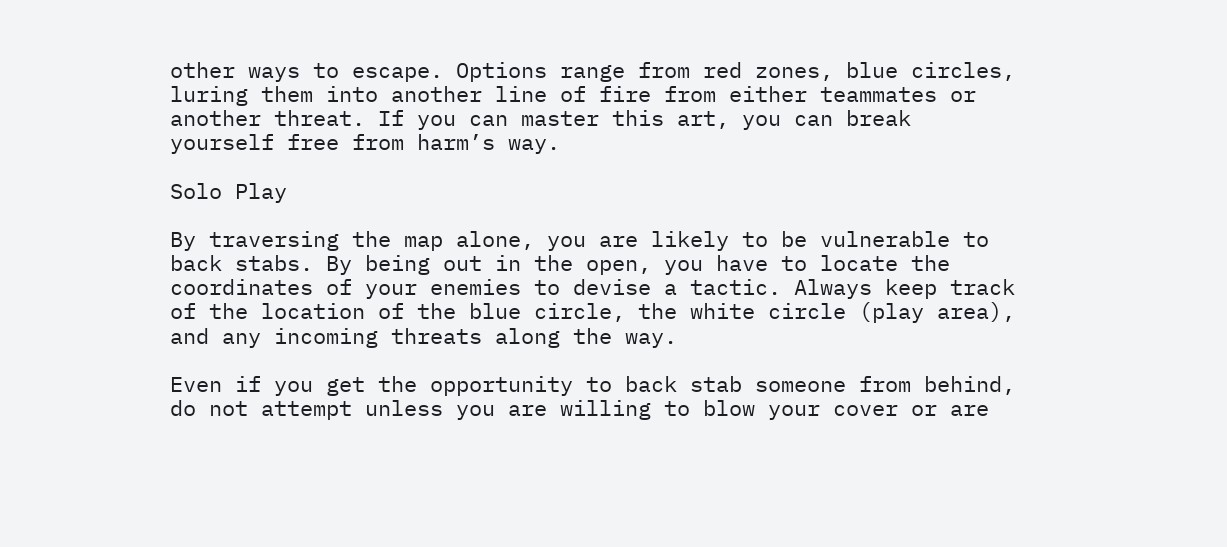other ways to escape. Options range from red zones, blue circles, luring them into another line of fire from either teammates or another threat. If you can master this art, you can break yourself free from harm’s way.

Solo Play

By traversing the map alone, you are likely to be vulnerable to back stabs. By being out in the open, you have to locate the coordinates of your enemies to devise a tactic. Always keep track of the location of the blue circle, the white circle (play area), and any incoming threats along the way.

Even if you get the opportunity to back stab someone from behind, do not attempt unless you are willing to blow your cover or are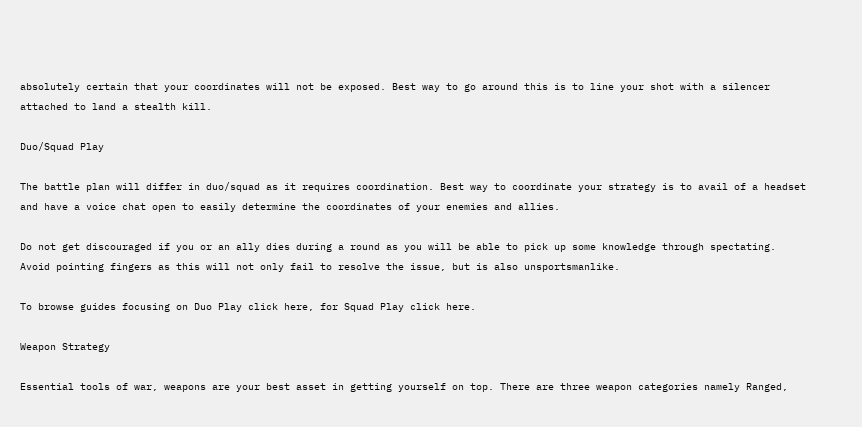absolutely certain that your coordinates will not be exposed. Best way to go around this is to line your shot with a silencer attached to land a stealth kill.

Duo/Squad Play

The battle plan will differ in duo/squad as it requires coordination. Best way to coordinate your strategy is to avail of a headset and have a voice chat open to easily determine the coordinates of your enemies and allies.

Do not get discouraged if you or an ally dies during a round as you will be able to pick up some knowledge through spectating. Avoid pointing fingers as this will not only fail to resolve the issue, but is also unsportsmanlike.

To browse guides focusing on Duo Play click here, for Squad Play click here.

Weapon Strategy

Essential tools of war, weapons are your best asset in getting yourself on top. There are three weapon categories namely Ranged,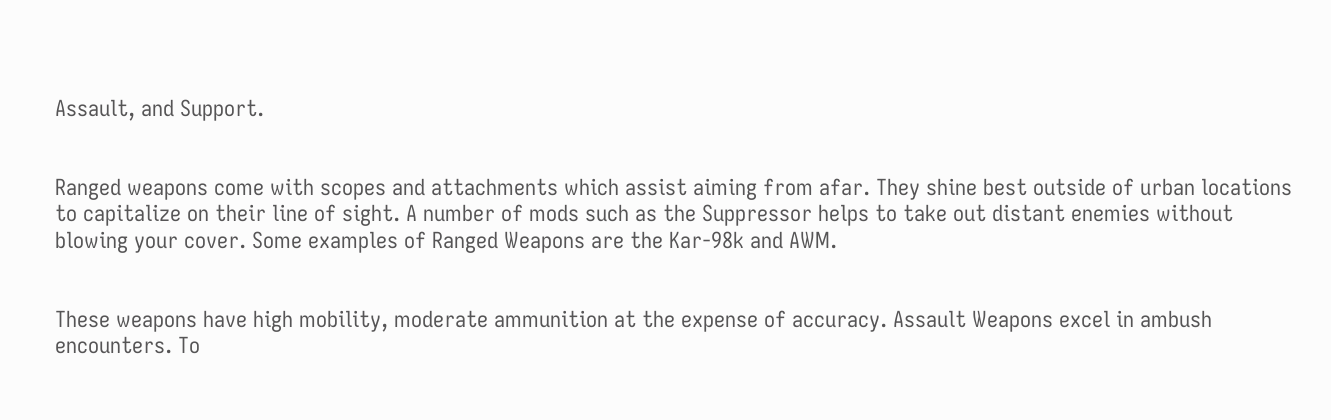Assault, and Support.


Ranged weapons come with scopes and attachments which assist aiming from afar. They shine best outside of urban locations to capitalize on their line of sight. A number of mods such as the Suppressor helps to take out distant enemies without blowing your cover. Some examples of Ranged Weapons are the Kar-98k and AWM.


These weapons have high mobility, moderate ammunition at the expense of accuracy. Assault Weapons excel in ambush encounters. To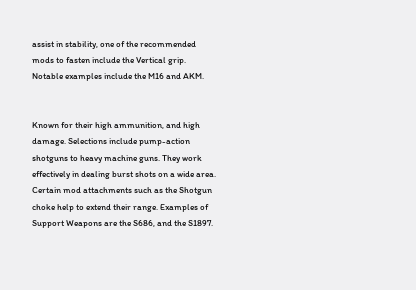assist in stability, one of the recommended mods to fasten include the Vertical grip. Notable examples include the M16 and AKM.


Known for their high ammunition, and high damage. Selections include pump-action shotguns to heavy machine guns. They work effectively in dealing burst shots on a wide area. Certain mod attachments such as the Shotgun choke help to extend their range. Examples of Support Weapons are the S686, and the S1897.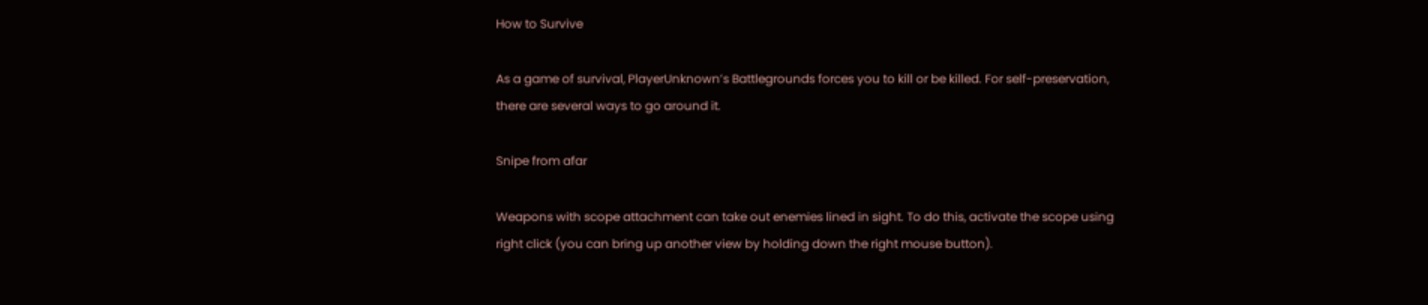How to Survive

As a game of survival, PlayerUnknown’s Battlegrounds forces you to kill or be killed. For self-preservation, there are several ways to go around it.

Snipe from afar

Weapons with scope attachment can take out enemies lined in sight. To do this, activate the scope using right click (you can bring up another view by holding down the right mouse button).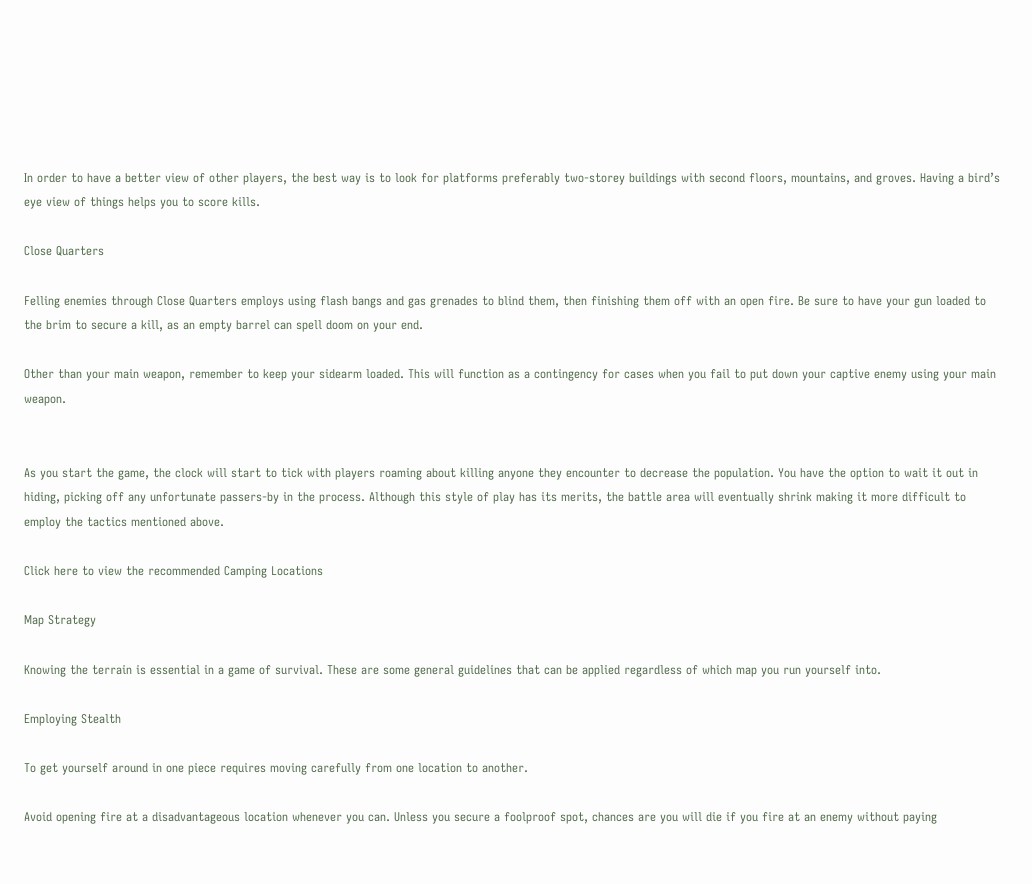In order to have a better view of other players, the best way is to look for platforms preferably two-storey buildings with second floors, mountains, and groves. Having a bird’s eye view of things helps you to score kills.

Close Quarters

Felling enemies through Close Quarters employs using flash bangs and gas grenades to blind them, then finishing them off with an open fire. Be sure to have your gun loaded to the brim to secure a kill, as an empty barrel can spell doom on your end.

Other than your main weapon, remember to keep your sidearm loaded. This will function as a contingency for cases when you fail to put down your captive enemy using your main weapon.


As you start the game, the clock will start to tick with players roaming about killing anyone they encounter to decrease the population. You have the option to wait it out in hiding, picking off any unfortunate passers-by in the process. Although this style of play has its merits, the battle area will eventually shrink making it more difficult to employ the tactics mentioned above.

Click here to view the recommended Camping Locations

Map Strategy

Knowing the terrain is essential in a game of survival. These are some general guidelines that can be applied regardless of which map you run yourself into.

Employing Stealth

To get yourself around in one piece requires moving carefully from one location to another.

Avoid opening fire at a disadvantageous location whenever you can. Unless you secure a foolproof spot, chances are you will die if you fire at an enemy without paying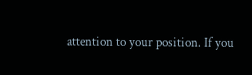attention to your position. If you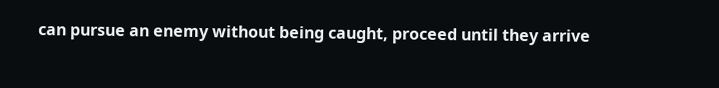can pursue an enemy without being caught, proceed until they arrive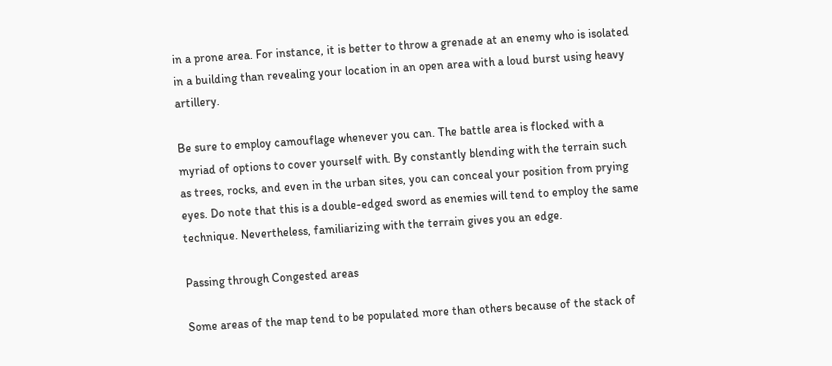in a prone area. For instance, it is better to throw a grenade at an enemy who is isolated in a building than revealing your location in an open area with a loud burst using heavy artillery.

Be sure to employ camouflage whenever you can. The battle area is flocked with a myriad of options to cover yourself with. By constantly blending with the terrain such as trees, rocks, and even in the urban sites, you can conceal your position from prying eyes. Do note that this is a double-edged sword as enemies will tend to employ the same technique. Nevertheless, familiarizing with the terrain gives you an edge.

Passing through Congested areas

Some areas of the map tend to be populated more than others because of the stack of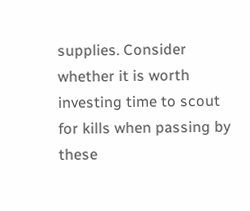supplies. Consider whether it is worth investing time to scout for kills when passing by these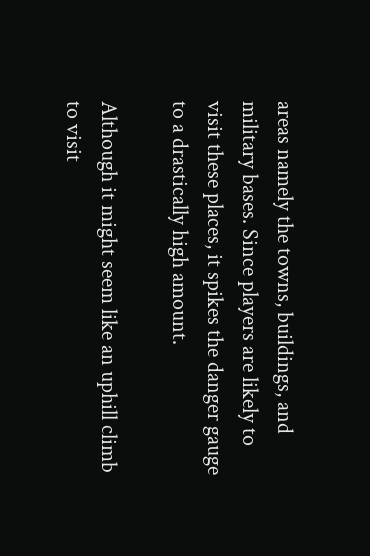areas namely the towns, buildings, and military bases. Since players are likely to visit these places, it spikes the danger gauge to a drastically high amount.

Although it might seem like an uphill climb to visit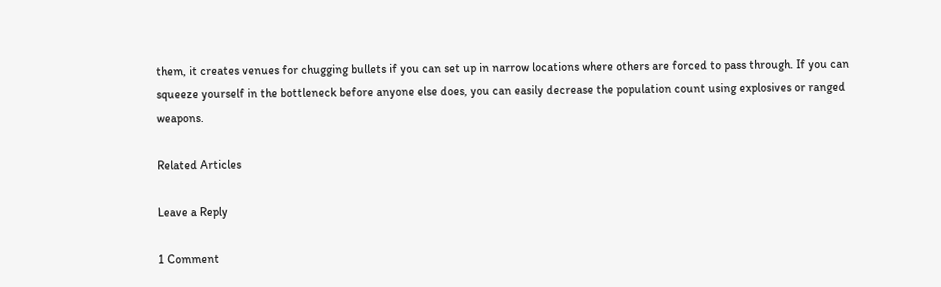them, it creates venues for chugging bullets if you can set up in narrow locations where others are forced to pass through. If you can squeeze yourself in the bottleneck before anyone else does, you can easily decrease the population count using explosives or ranged weapons.

Related Articles

Leave a Reply

1 Comment